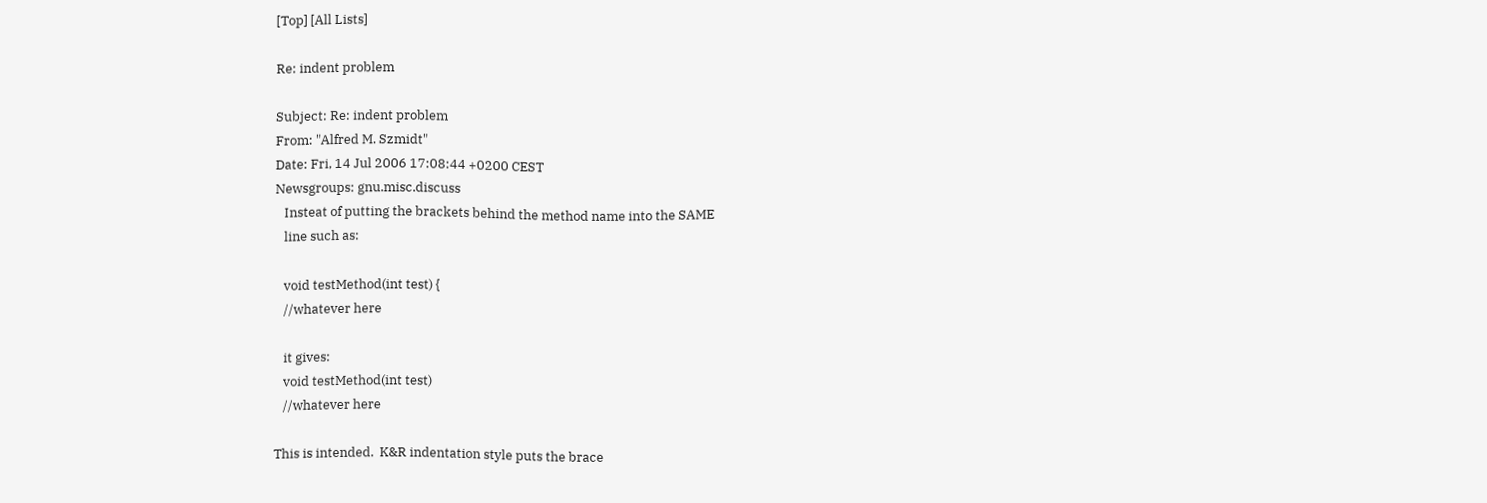[Top] [All Lists]

Re: indent problem

Subject: Re: indent problem
From: "Alfred M. Szmidt"
Date: Fri, 14 Jul 2006 17:08:44 +0200 CEST
Newsgroups: gnu.misc.discuss
   Insteat of putting the brackets behind the method name into the SAME
   line such as:

   void testMethod(int test) {
   //whatever here

   it gives:
   void testMethod(int test)
   //whatever here

This is intended.  K&R indentation style puts the brace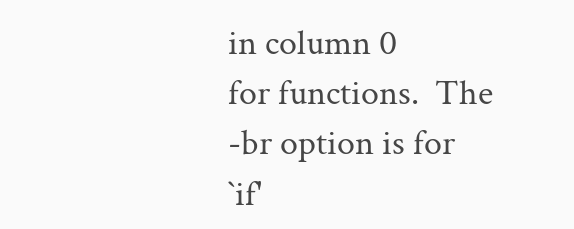in column 0
for functions.  The -br option is for `if'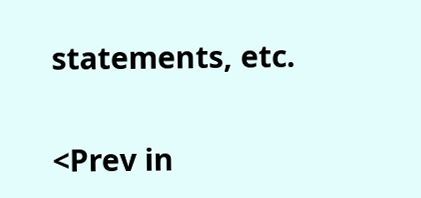statements, etc.

<Prev in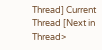Thread] Current Thread [Next in Thread>